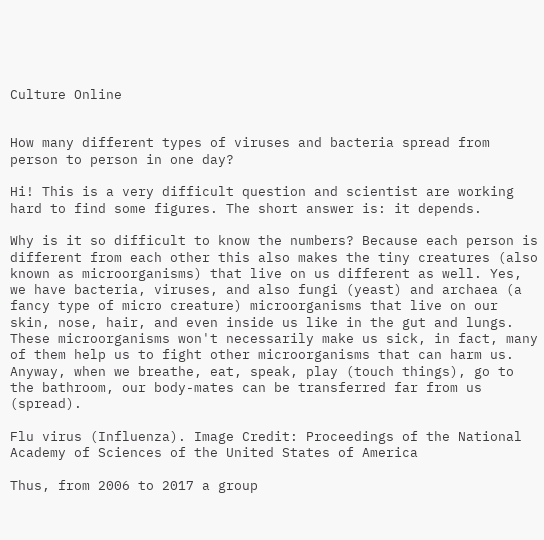Culture Online


How many different types of viruses and bacteria spread from person to person in one day?

Hi! This is a very difficult question and scientist are working hard to find some figures. The short answer is: it depends.

Why is it so difficult to know the numbers? Because each person is different from each other this also makes the tiny creatures (also known as microorganisms) that live on us different as well. Yes, we have bacteria, viruses, and also fungi (yeast) and archaea (a fancy type of micro creature) microorganisms that live on our skin, nose, hair, and even inside us like in the gut and lungs. These microorganisms won't necessarily make us sick, in fact, many of them help us to fight other microorganisms that can harm us. Anyway, when we breathe, eat, speak, play (touch things), go to the bathroom, our body-mates can be transferred far from us (spread).

Flu virus (Influenza). Image Credit: Proceedings of the National Academy of Sciences of the United States of America

Thus, from 2006 to 2017 a group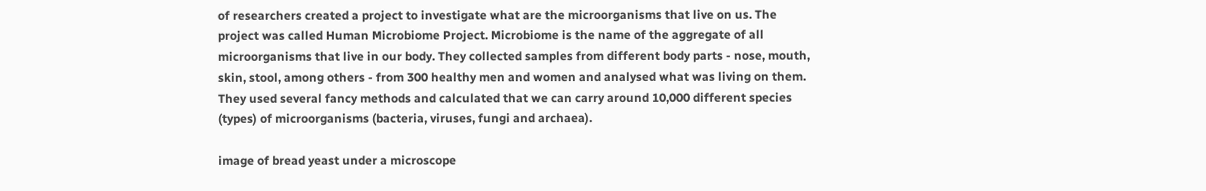of researchers created a project to investigate what are the microorganisms that live on us. The project was called Human Microbiome Project. Microbiome is the name of the aggregate of all microorganisms that live in our body. They collected samples from different body parts - nose, mouth, skin, stool, among others - from 300 healthy men and women and analysed what was living on them. They used several fancy methods and calculated that we can carry around 10,000 different species (types) of microorganisms (bacteria, viruses, fungi and archaea).

image of bread yeast under a microscope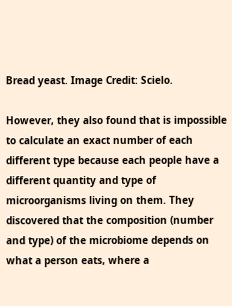Bread yeast. Image Credit: Scielo.

However, they also found that is impossible to calculate an exact number of each different type because each people have a different quantity and type of microorganisms living on them. They discovered that the composition (number and type) of the microbiome depends on what a person eats, where a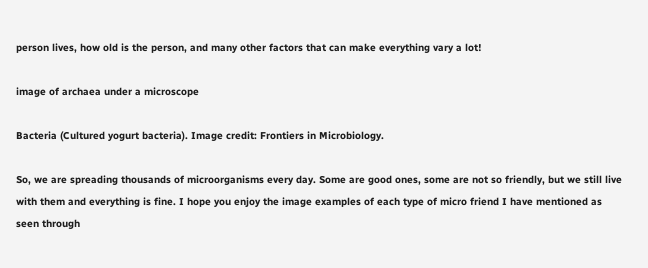person lives, how old is the person, and many other factors that can make everything vary a lot!

image of archaea under a microscope

Bacteria (Cultured yogurt bacteria). Image credit: Frontiers in Microbiology.

So, we are spreading thousands of microorganisms every day. Some are good ones, some are not so friendly, but we still live with them and everything is fine. I hope you enjoy the image examples of each type of micro friend I have mentioned as seen through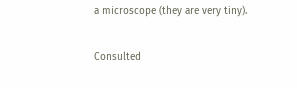a microscope (they are very tiny).

Consulted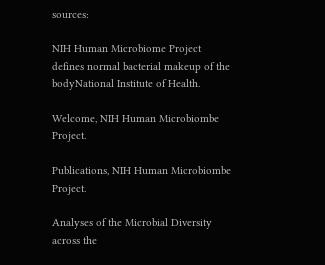sources:

NIH Human Microbiome Project defines normal bacterial makeup of the bodyNational Institute of Health.

Welcome, NIH Human Microbiombe Project.

Publications, NIH Human Microbiombe Project.

Analyses of the Microbial Diversity across the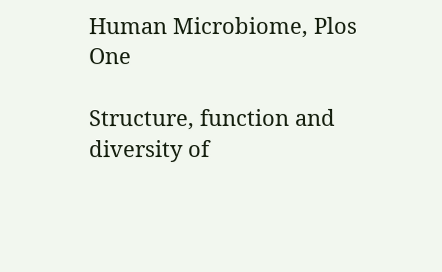Human Microbiome, Plos One

Structure, function and diversity of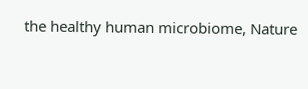the healthy human microbiome, Nature